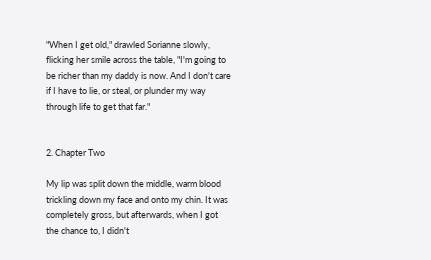"When I get old," drawled Sorianne slowly, flicking her smile across the table, "I'm going to be richer than my daddy is now. And I don't care if I have to lie, or steal, or plunder my way through life to get that far."


2. Chapter Two

My lip was split down the middle, warm blood trickling down my face and onto my chin. It was completely gross, but afterwards, when I got the chance to, I didn't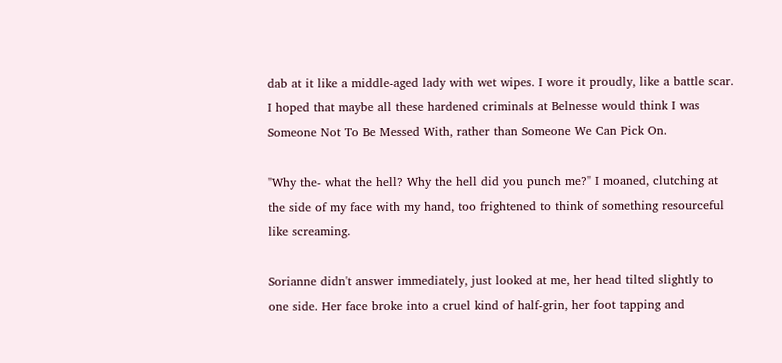dab at it like a middle-aged lady with wet wipes. I wore it proudly, like a battle scar. I hoped that maybe all these hardened criminals at Belnesse would think I was Someone Not To Be Messed With, rather than Someone We Can Pick On.

"Why the- what the hell? Why the hell did you punch me?" I moaned, clutching at the side of my face with my hand, too frightened to think of something resourceful like screaming.

Sorianne didn't answer immediately, just looked at me, her head tilted slightly to one side. Her face broke into a cruel kind of half-grin, her foot tapping and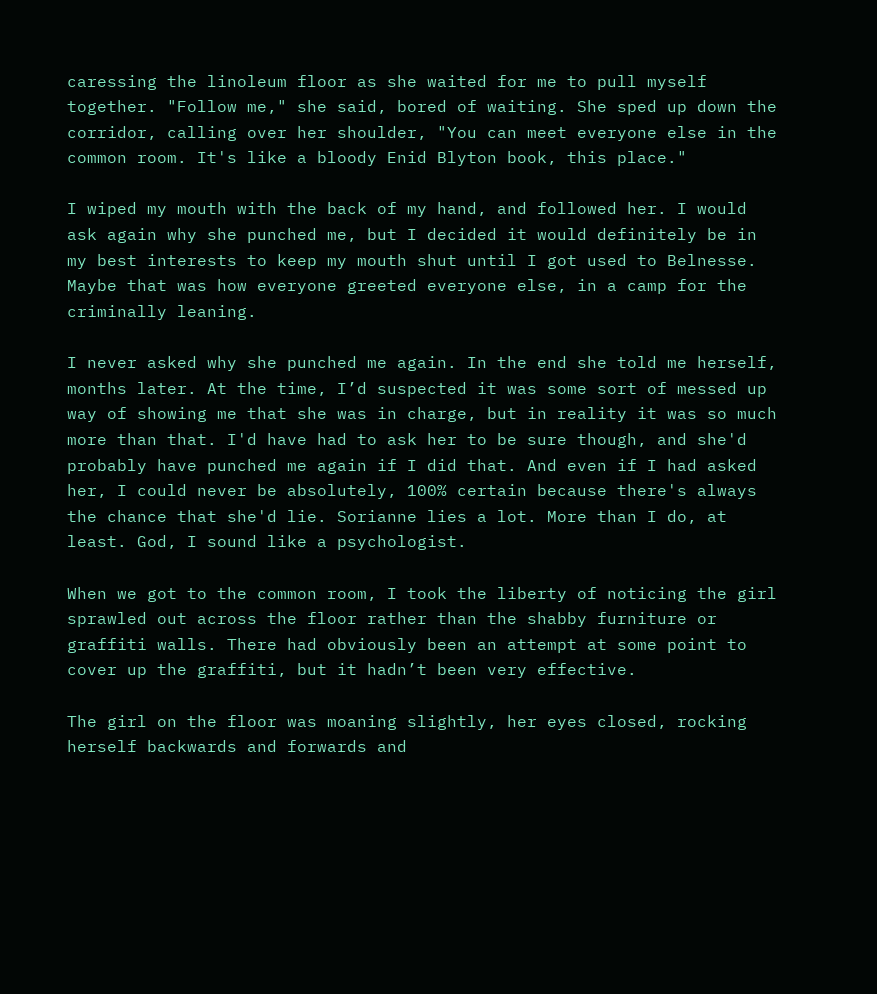caressing the linoleum floor as she waited for me to pull myself together. "Follow me," she said, bored of waiting. She sped up down the corridor, calling over her shoulder, "You can meet everyone else in the common room. It's like a bloody Enid Blyton book, this place."

I wiped my mouth with the back of my hand, and followed her. I would ask again why she punched me, but I decided it would definitely be in my best interests to keep my mouth shut until I got used to Belnesse. Maybe that was how everyone greeted everyone else, in a camp for the criminally leaning.

I never asked why she punched me again. In the end she told me herself, months later. At the time, I’d suspected it was some sort of messed up way of showing me that she was in charge, but in reality it was so much more than that. I'd have had to ask her to be sure though, and she'd probably have punched me again if I did that. And even if I had asked her, I could never be absolutely, 100% certain because there's always the chance that she'd lie. Sorianne lies a lot. More than I do, at least. God, I sound like a psychologist.

When we got to the common room, I took the liberty of noticing the girl sprawled out across the floor rather than the shabby furniture or graffiti walls. There had obviously been an attempt at some point to cover up the graffiti, but it hadn’t been very effective.

The girl on the floor was moaning slightly, her eyes closed, rocking herself backwards and forwards and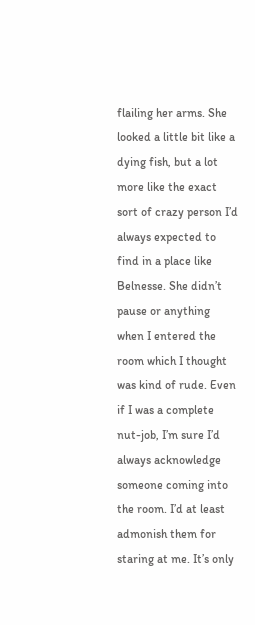flailing her arms. She looked a little bit like a dying fish, but a lot more like the exact sort of crazy person I’d always expected to find in a place like Belnesse. She didn’t pause or anything when I entered the room which I thought was kind of rude. Even if I was a complete nut-job, I’m sure I’d always acknowledge someone coming into the room. I’d at least admonish them for staring at me. It’s only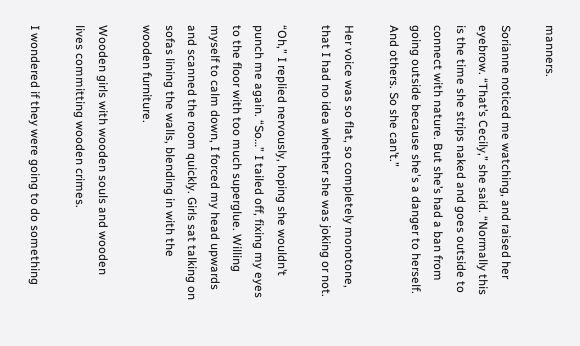manners.

Sorianne noticed me watching, and raised her eyebrow. “That’s Cecily,” she said. “Normally this is the time she strips naked and goes outside to connect with nature. But she’s had a ban from going outside because she's a danger to herself. And others. So she can’t.”

Her voice was so flat, so completely monotone, that I had no idea whether she was joking or not.

“Oh,” I replied nervously, hoping she wouldn’t punch me again. “So…” I tailed off, fixing my eyes to the floor with too much superglue. Willing myself to calm down, I forced my head upwards and scanned the room quickly. Girls sat talking on sofas lining the walls, blending in with the wooden furniture.

Wooden girls with wooden souls and wooden lives committing wooden crimes.

I wondered if they were going to do something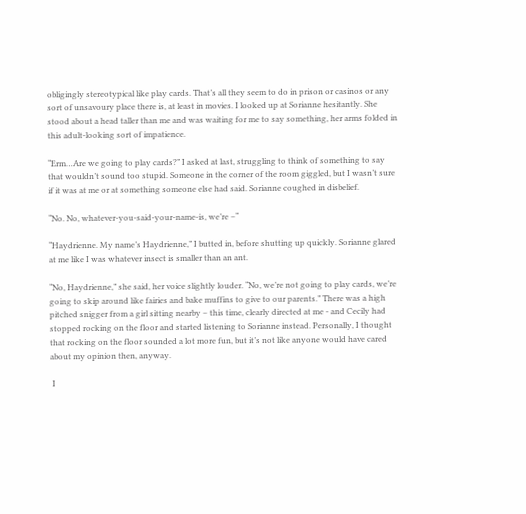obligingly stereotypical like play cards. That’s all they seem to do in prison or casinos or any sort of unsavoury place there is, at least in movies. I looked up at Sorianne hesitantly. She stood about a head taller than me and was waiting for me to say something, her arms folded in this adult-looking sort of impatience.

“Erm…Are we going to play cards?” I asked at last, struggling to think of something to say that wouldn’t sound too stupid. Someone in the corner of the room giggled, but I wasn’t sure if it was at me or at something someone else had said. Sorianne coughed in disbelief.

“No. No, whatever-you-said-your-name-is, we’re –“

“Haydrienne. My name’s Haydrienne,” I butted in, before shutting up quickly. Sorianne glared at me like I was whatever insect is smaller than an ant.

“No, Haydrienne,” she said, her voice slightly louder. “No, we’re not going to play cards, we’re going to skip around like fairies and bake muffins to give to our parents.” There was a high pitched snigger from a girl sitting nearby – this time, clearly directed at me - and Cecily had stopped rocking on the floor and started listening to Sorianne instead. Personally, I thought that rocking on the floor sounded a lot more fun, but it’s not like anyone would have cared about my opinion then, anyway.

 I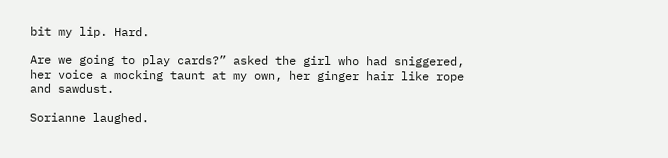bit my lip. Hard.

Are we going to play cards?” asked the girl who had sniggered, her voice a mocking taunt at my own, her ginger hair like rope and sawdust.

Sorianne laughed.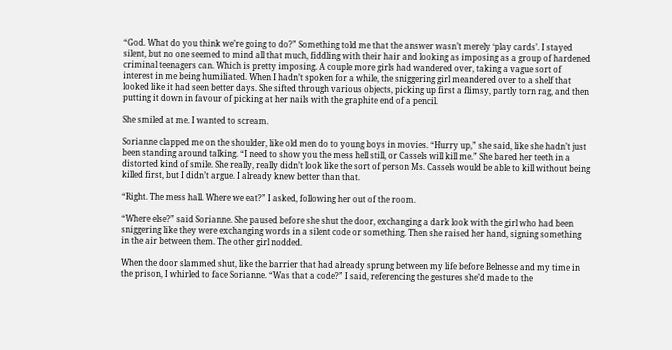“God. What do you think we’re going to do?” Something told me that the answer wasn’t merely ‘play cards’. I stayed silent, but no one seemed to mind all that much, fiddling with their hair and looking as imposing as a group of hardened criminal teenagers can. Which is pretty imposing. A couple more girls had wandered over, taking a vague sort of interest in me being humiliated. When I hadn’t spoken for a while, the sniggering girl meandered over to a shelf that looked like it had seen better days. She sifted through various objects, picking up first a flimsy, partly torn rag, and then putting it down in favour of picking at her nails with the graphite end of a pencil.

She smiled at me. I wanted to scream.

Sorianne clapped me on the shoulder, like old men do to young boys in movies. “Hurry up,” she said, like she hadn’t just been standing around talking. “I need to show you the mess hell still, or Cassels will kill me.” She bared her teeth in a distorted kind of smile. She really, really didn’t look like the sort of person Ms. Cassels would be able to kill without being killed first, but I didn’t argue. I already knew better than that.

“Right. The mess hall. Where we eat?” I asked, following her out of the room.

“Where else?” said Sorianne. She paused before she shut the door, exchanging a dark look with the girl who had been sniggering like they were exchanging words in a silent code or something. Then she raised her hand, signing something in the air between them. The other girl nodded.

When the door slammed shut, like the barrier that had already sprung between my life before Belnesse and my time in the prison, I whirled to face Sorianne. “Was that a code?” I said, referencing the gestures she’d made to the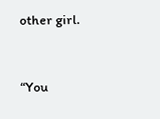other girl.


“You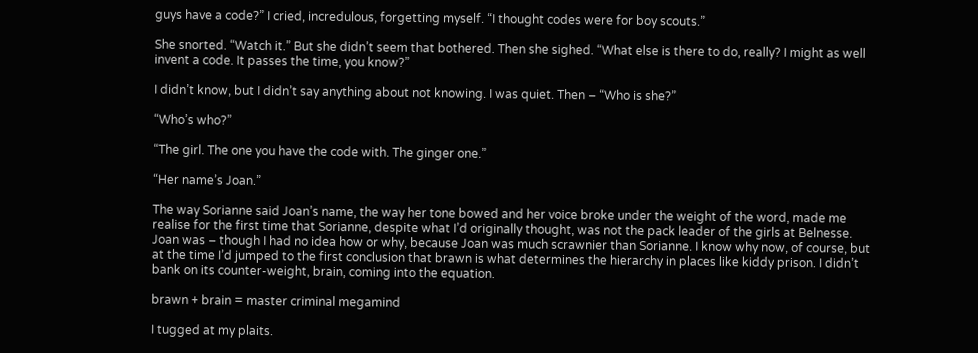guys have a code?” I cried, incredulous, forgetting myself. “I thought codes were for boy scouts.”

She snorted. “Watch it.” But she didn’t seem that bothered. Then she sighed. “What else is there to do, really? I might as well invent a code. It passes the time, you know?”

I didn’t know, but I didn’t say anything about not knowing. I was quiet. Then – “Who is she?”

“Who’s who?”

“The girl. The one you have the code with. The ginger one.”

“Her name’s Joan.”

The way Sorianne said Joan’s name, the way her tone bowed and her voice broke under the weight of the word, made me realise for the first time that Sorianne, despite what I’d originally thought, was not the pack leader of the girls at Belnesse. Joan was – though I had no idea how or why, because Joan was much scrawnier than Sorianne. I know why now, of course, but at the time I’d jumped to the first conclusion that brawn is what determines the hierarchy in places like kiddy prison. I didn’t bank on its counter-weight, brain, coming into the equation.

brawn + brain = master criminal megamind

I tugged at my plaits.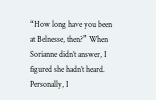“How long have you been at Belnesse, then?” When Sorianne didn’t answer, I figured she hadn’t heard. Personally, I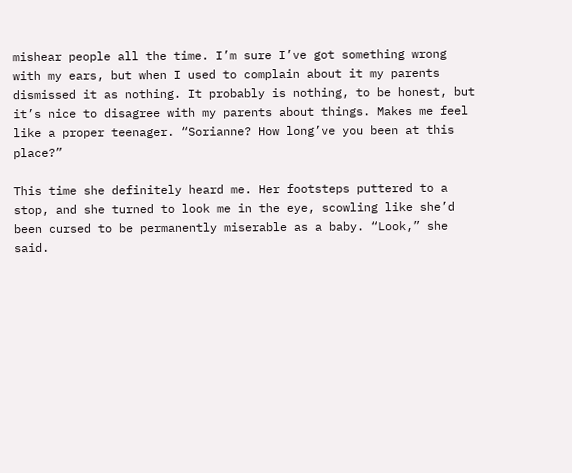mishear people all the time. I’m sure I’ve got something wrong with my ears, but when I used to complain about it my parents dismissed it as nothing. It probably is nothing, to be honest, but it’s nice to disagree with my parents about things. Makes me feel like a proper teenager. “Sorianne? How long’ve you been at this place?”

This time she definitely heard me. Her footsteps puttered to a stop, and she turned to look me in the eye, scowling like she’d been cursed to be permanently miserable as a baby. “Look,” she said.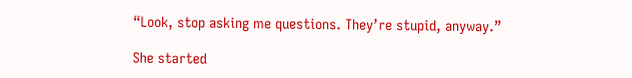“Look, stop asking me questions. They’re stupid, anyway.”

She started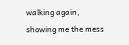walking again, showing me the mess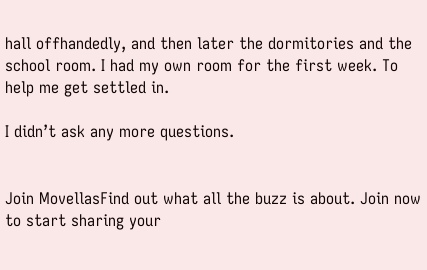hall offhandedly, and then later the dormitories and the school room. I had my own room for the first week. To help me get settled in.

I didn’t ask any more questions.


Join MovellasFind out what all the buzz is about. Join now to start sharing your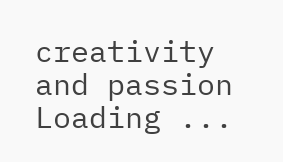creativity and passion
Loading ...